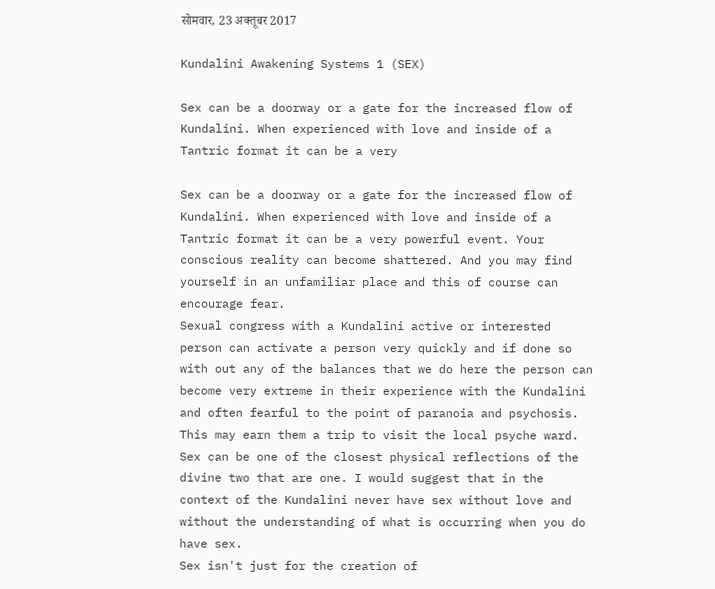सोमवार, 23 अक्तूबर 2017

Kundalini Awakening Systems 1 (SEX)

Sex can be a doorway or a gate for the increased flow of Kundalini. When experienced with love and inside of a Tantric format it can be a very

Sex can be a doorway or a gate for the increased flow of Kundalini. When experienced with love and inside of a Tantric format it can be a very powerful event. Your conscious reality can become shattered. And you may find yourself in an unfamiliar place and this of course can encourage fear.
Sexual congress with a Kundalini active or interested person can activate a person very quickly and if done so with out any of the balances that we do here the person can become very extreme in their experience with the Kundalini and often fearful to the point of paranoia and psychosis. This may earn them a trip to visit the local psyche ward.
Sex can be one of the closest physical reflections of the divine two that are one. I would suggest that in the context of the Kundalini never have sex without love and without the understanding of what is occurring when you do have sex.
Sex isn't just for the creation of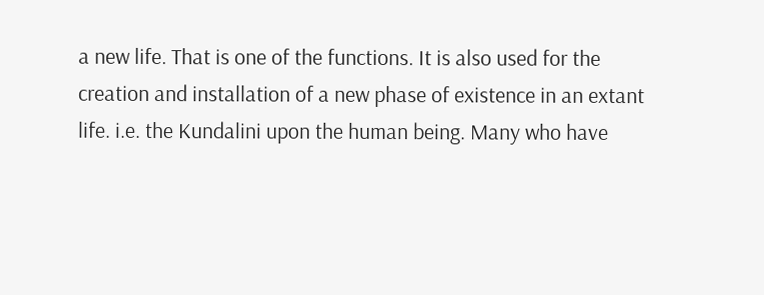a new life. That is one of the functions. It is also used for the creation and installation of a new phase of existence in an extant life. i.e. the Kundalini upon the human being. Many who have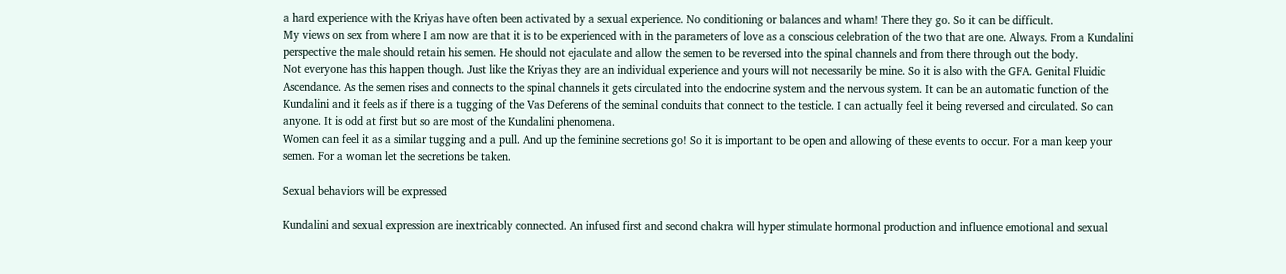a hard experience with the Kriyas have often been activated by a sexual experience. No conditioning or balances and wham! There they go. So it can be difficult.
My views on sex from where I am now are that it is to be experienced with in the parameters of love as a conscious celebration of the two that are one. Always. From a Kundalini perspective the male should retain his semen. He should not ejaculate and allow the semen to be reversed into the spinal channels and from there through out the body.
Not everyone has this happen though. Just like the Kriyas they are an individual experience and yours will not necessarily be mine. So it is also with the GFA. Genital Fluidic Ascendance. As the semen rises and connects to the spinal channels it gets circulated into the endocrine system and the nervous system. It can be an automatic function of the Kundalini and it feels as if there is a tugging of the Vas Deferens of the seminal conduits that connect to the testicle. I can actually feel it being reversed and circulated. So can anyone. It is odd at first but so are most of the Kundalini phenomena.
Women can feel it as a similar tugging and a pull. And up the feminine secretions go! So it is important to be open and allowing of these events to occur. For a man keep your semen. For a woman let the secretions be taken.

Sexual behaviors will be expressed

Kundalini and sexual expression are inextricably connected. An infused first and second chakra will hyper stimulate hormonal production and influence emotional and sexual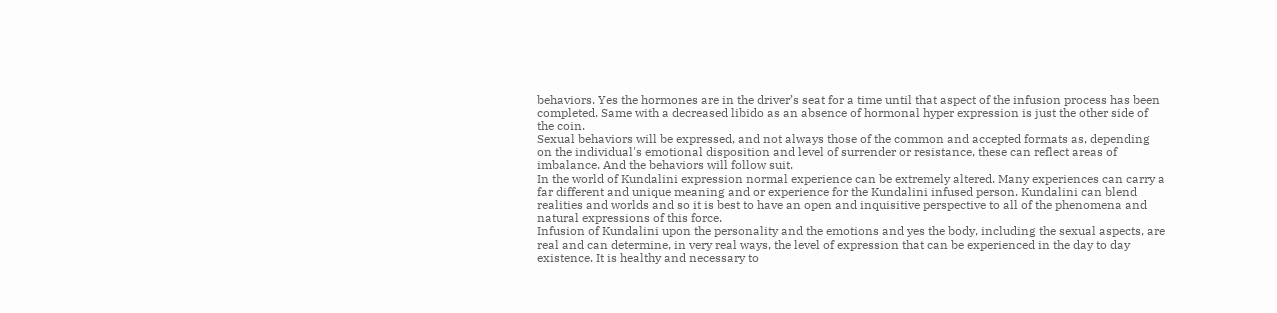behaviors. Yes the hormones are in the driver’s seat for a time until that aspect of the infusion process has been completed. Same with a decreased libido as an absence of hormonal hyper expression is just the other side of the coin.
Sexual behaviors will be expressed, and not always those of the common and accepted formats as, depending on the individual's emotional disposition and level of surrender or resistance, these can reflect areas of imbalance. And the behaviors will follow suit.
In the world of Kundalini expression normal experience can be extremely altered. Many experiences can carry a far different and unique meaning and or experience for the Kundalini infused person. Kundalini can blend realities and worlds and so it is best to have an open and inquisitive perspective to all of the phenomena and natural expressions of this force.
Infusion of Kundalini upon the personality and the emotions and yes the body, including the sexual aspects, are real and can determine, in very real ways, the level of expression that can be experienced in the day to day existence. It is healthy and necessary to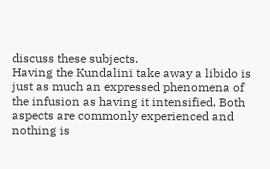discuss these subjects.
Having the Kundalini take away a libido is just as much an expressed phenomena of the infusion as having it intensified. Both aspects are commonly experienced and nothing is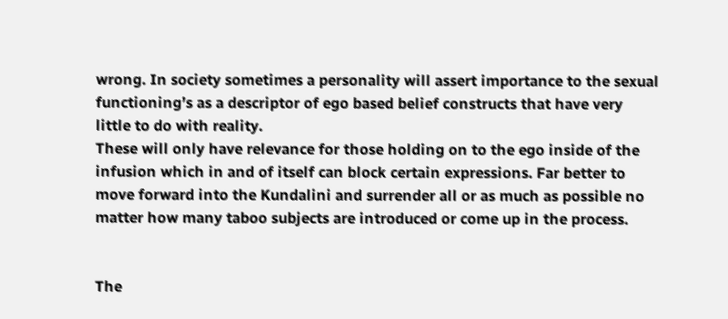wrong. In society sometimes a personality will assert importance to the sexual functioning’s as a descriptor of ego based belief constructs that have very little to do with reality.
These will only have relevance for those holding on to the ego inside of the infusion which in and of itself can block certain expressions. Far better to move forward into the Kundalini and surrender all or as much as possible no matter how many taboo subjects are introduced or come up in the process.


The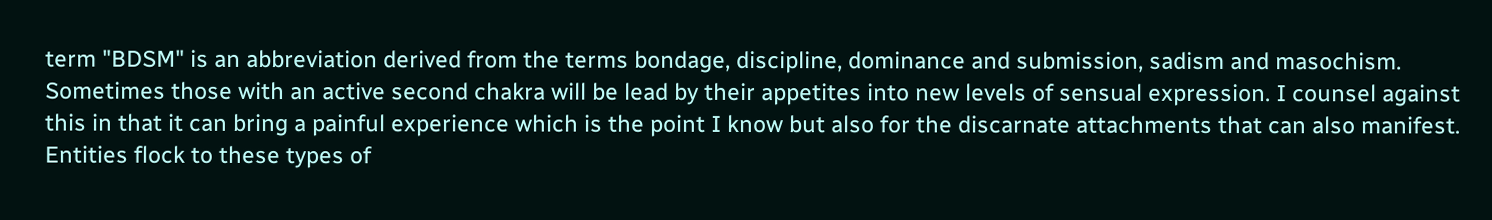term "BDSM" is an abbreviation derived from the terms bondage, discipline, dominance and submission, sadism and masochism.
Sometimes those with an active second chakra will be lead by their appetites into new levels of sensual expression. I counsel against this in that it can bring a painful experience which is the point I know but also for the discarnate attachments that can also manifest. Entities flock to these types of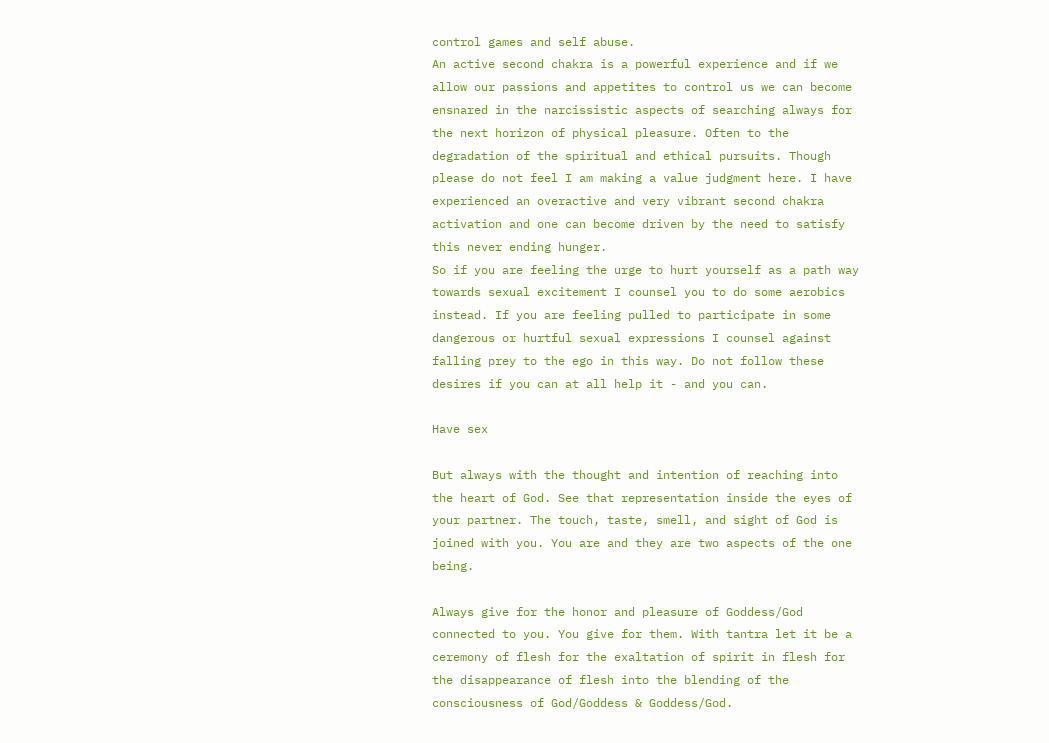control games and self abuse.
An active second chakra is a powerful experience and if we allow our passions and appetites to control us we can become ensnared in the narcissistic aspects of searching always for the next horizon of physical pleasure. Often to the degradation of the spiritual and ethical pursuits. Though please do not feel I am making a value judgment here. I have experienced an overactive and very vibrant second chakra activation and one can become driven by the need to satisfy this never ending hunger.
So if you are feeling the urge to hurt yourself as a path way towards sexual excitement I counsel you to do some aerobics instead. If you are feeling pulled to participate in some dangerous or hurtful sexual expressions I counsel against falling prey to the ego in this way. Do not follow these desires if you can at all help it - and you can.

Have sex

But always with the thought and intention of reaching into the heart of God. See that representation inside the eyes of your partner. The touch, taste, smell, and sight of God is joined with you. You are and they are two aspects of the one being.

Always give for the honor and pleasure of Goddess/God connected to you. You give for them. With tantra let it be a ceremony of flesh for the exaltation of spirit in flesh for the disappearance of flesh into the blending of the consciousness of God/Goddess & Goddess/God.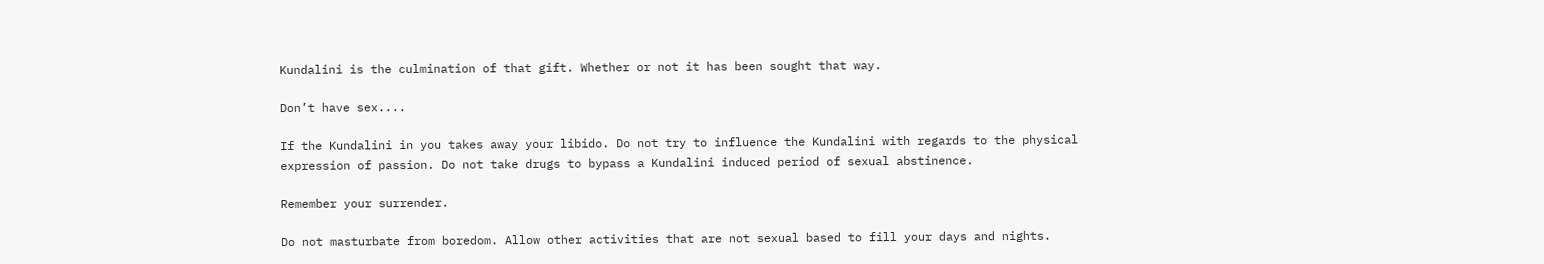Kundalini is the culmination of that gift. Whether or not it has been sought that way.

Don’t have sex....

If the Kundalini in you takes away your libido. Do not try to influence the Kundalini with regards to the physical expression of passion. Do not take drugs to bypass a Kundalini induced period of sexual abstinence.

Remember your surrender.

Do not masturbate from boredom. Allow other activities that are not sexual based to fill your days and nights.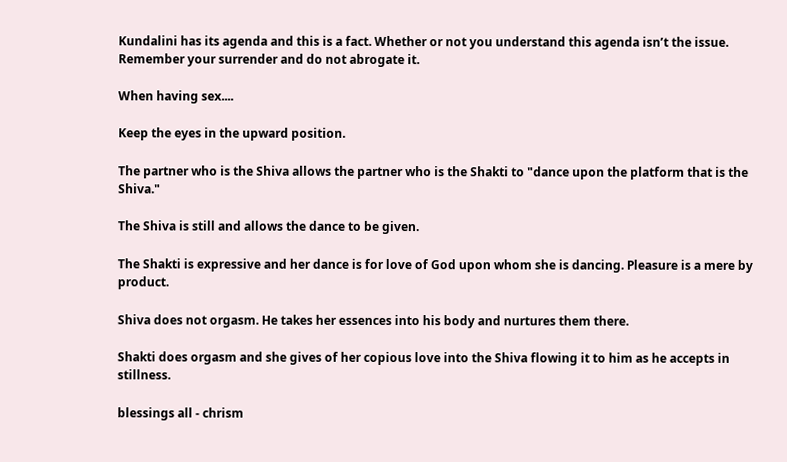Kundalini has its agenda and this is a fact. Whether or not you understand this agenda isn’t the issue. Remember your surrender and do not abrogate it.

When having sex....

Keep the eyes in the upward position.

The partner who is the Shiva allows the partner who is the Shakti to "dance upon the platform that is the Shiva."

The Shiva is still and allows the dance to be given.

The Shakti is expressive and her dance is for love of God upon whom she is dancing. Pleasure is a mere by product.

Shiva does not orgasm. He takes her essences into his body and nurtures them there.

Shakti does orgasm and she gives of her copious love into the Shiva flowing it to him as he accepts in stillness.

blessings all - chrism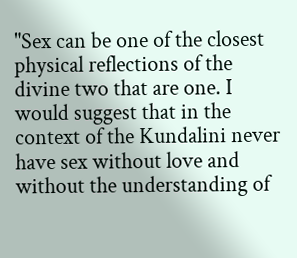"Sex can be one of the closest physical reflections of the divine two that are one. I would suggest that in the context of the Kundalini never have sex without love and without the understanding of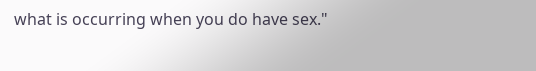what is occurring when you do have sex."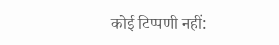कोई टिप्पणी नहीं: